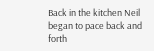Back in the kitchen Neil began to pace back and forth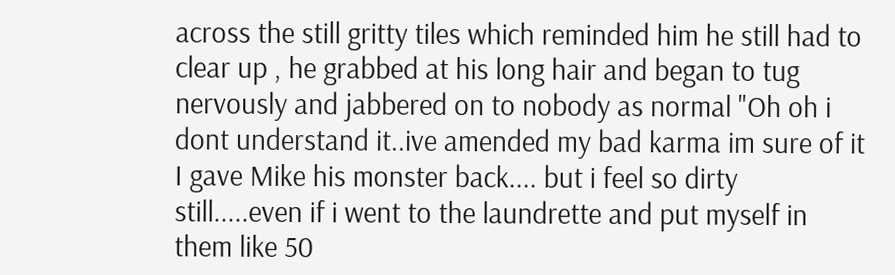across the still gritty tiles which reminded him he still had to clear up , he grabbed at his long hair and began to tug nervously and jabbered on to nobody as normal "Oh oh i dont understand it..ive amended my bad karma im sure of it I gave Mike his monster back.... but i feel so dirty still.....even if i went to the laundrette and put myself in them like 50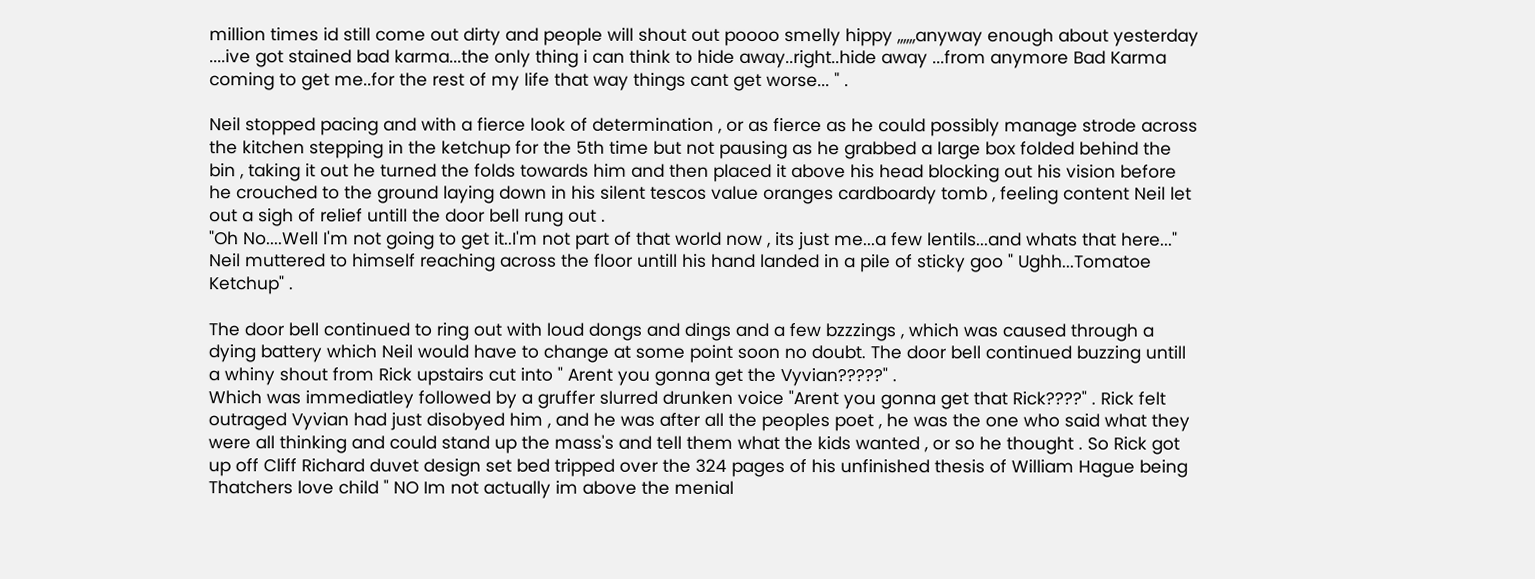million times id still come out dirty and people will shout out poooo smelly hippy ,,,,,,anyway enough about yesterday ....ive got stained bad karma...the only thing i can think to hide away..right..hide away ...from anymore Bad Karma coming to get me..for the rest of my life that way things cant get worse... " .

Neil stopped pacing and with a fierce look of determination , or as fierce as he could possibly manage strode across the kitchen stepping in the ketchup for the 5th time but not pausing as he grabbed a large box folded behind the bin , taking it out he turned the folds towards him and then placed it above his head blocking out his vision before he crouched to the ground laying down in his silent tescos value oranges cardboardy tomb , feeling content Neil let out a sigh of relief untill the door bell rung out .
"Oh No....Well I'm not going to get it..I'm not part of that world now , its just me...a few lentils...and whats that here..." Neil muttered to himself reaching across the floor untill his hand landed in a pile of sticky goo " Ughh...Tomatoe Ketchup" .

The door bell continued to ring out with loud dongs and dings and a few bzzzings , which was caused through a dying battery which Neil would have to change at some point soon no doubt. The door bell continued buzzing untill a whiny shout from Rick upstairs cut into " Arent you gonna get the Vyvian?????" .
Which was immediatley followed by a gruffer slurred drunken voice "Arent you gonna get that Rick????" . Rick felt outraged Vyvian had just disobyed him , and he was after all the peoples poet , he was the one who said what they were all thinking and could stand up the mass's and tell them what the kids wanted , or so he thought . So Rick got up off Cliff Richard duvet design set bed tripped over the 324 pages of his unfinished thesis of William Hague being Thatchers love child " NO Im not actually im above the menial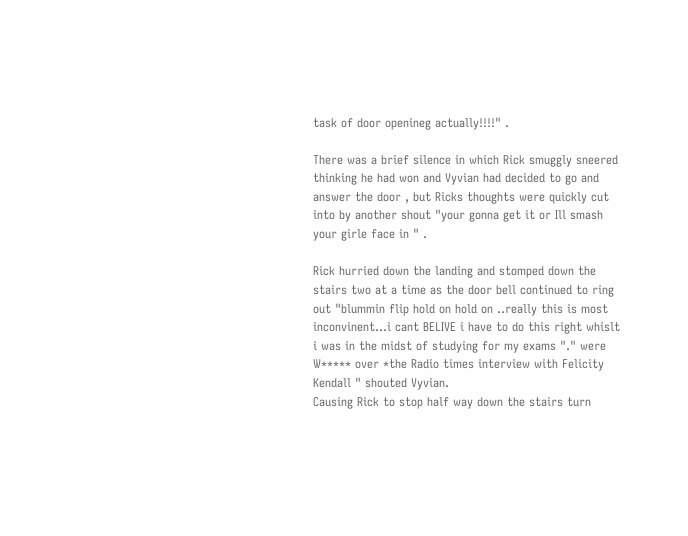task of door openineg actually!!!!" .

There was a brief silence in which Rick smuggly sneered thinking he had won and Vyvian had decided to go and answer the door , but Ricks thoughts were quickly cut into by another shout "your gonna get it or Ill smash your girle face in " .

Rick hurried down the landing and stomped down the stairs two at a time as the door bell continued to ring out "blummin flip hold on hold on ..really this is most inconvinent...i cant BELIVE i have to do this right whislt i was in the midst of studying for my exams "." were W***** over *the Radio times interview with Felicity Kendall " shouted Vyvian.
Causing Rick to stop half way down the stairs turn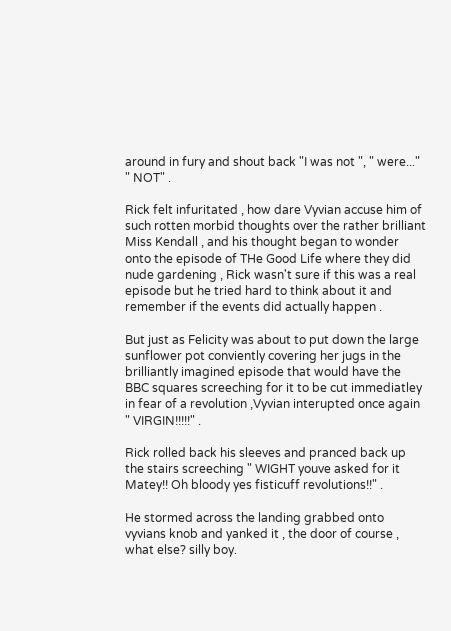around in fury and shout back "I was not ", " were..." " NOT" .

Rick felt infuritated , how dare Vyvian accuse him of such rotten morbid thoughts over the rather brilliant Miss Kendall , and his thought began to wonder onto the episode of THe Good Life where they did nude gardening , Rick wasn't sure if this was a real episode but he tried hard to think about it and remember if the events did actually happen .

But just as Felicity was about to put down the large sunflower pot conviently covering her jugs in the brilliantly imagined episode that would have the BBC squares screeching for it to be cut immediatley in fear of a revolution ,Vyvian interupted once again " VIRGIN!!!!!" .

Rick rolled back his sleeves and pranced back up the stairs screeching " WIGHT youve asked for it Matey!! Oh bloody yes fisticuff revolutions!!" .

He stormed across the landing grabbed onto vyvians knob and yanked it , the door of course , what else? silly boy.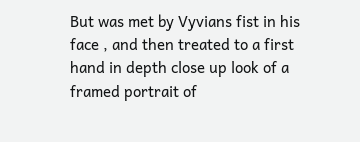But was met by Vyvians fist in his face , and then treated to a first hand in depth close up look of a framed portrait of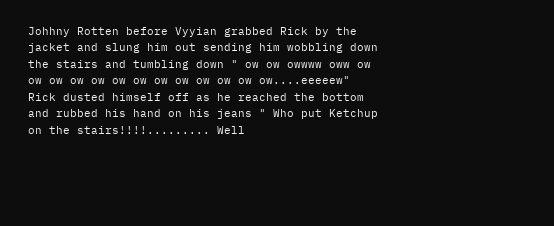Johhny Rotten before Vyyian grabbed Rick by the jacket and slung him out sending him wobbling down the stairs and tumbling down " ow ow owwww oww ow ow ow ow ow ow ow ow ow ow ow ow ow....eeeeew"
Rick dusted himself off as he reached the bottom and rubbed his hand on his jeans " Who put Ketchup on the stairs!!!!......... Well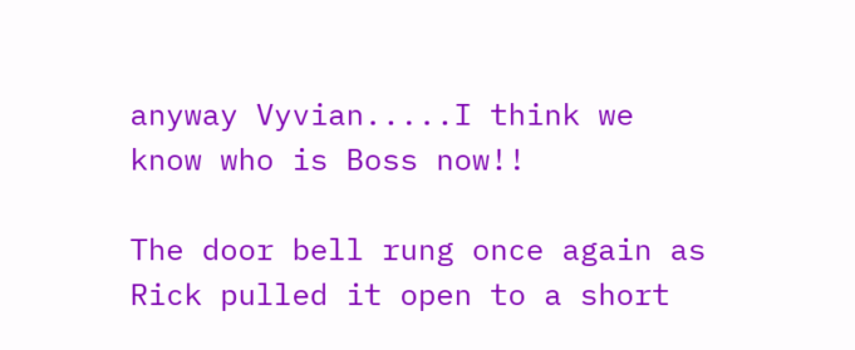anyway Vyvian.....I think we know who is Boss now!!

The door bell rung once again as Rick pulled it open to a short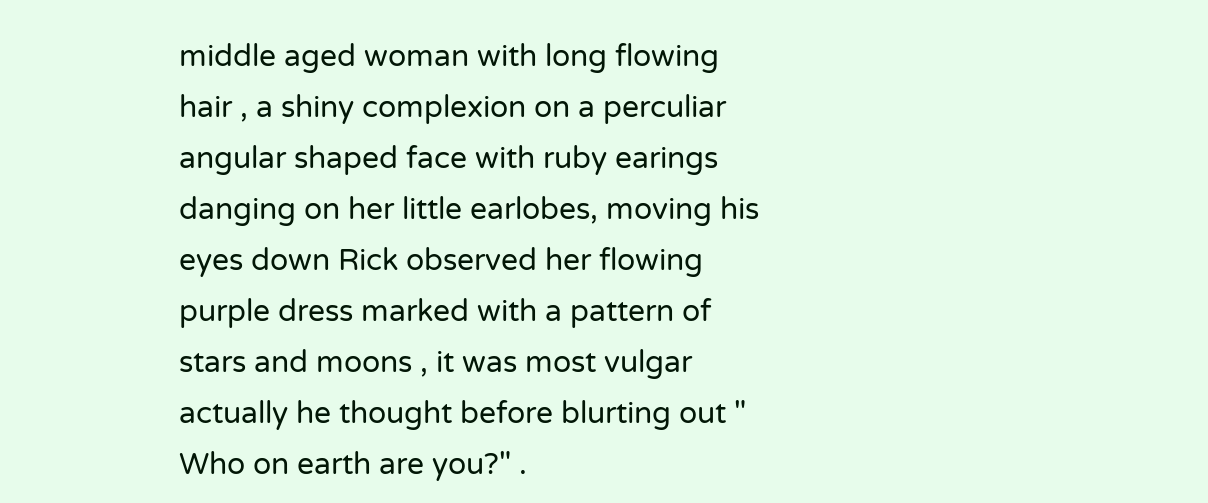middle aged woman with long flowing hair , a shiny complexion on a perculiar angular shaped face with ruby earings danging on her little earlobes, moving his eyes down Rick observed her flowing purple dress marked with a pattern of stars and moons , it was most vulgar actually he thought before blurting out " Who on earth are you?" .